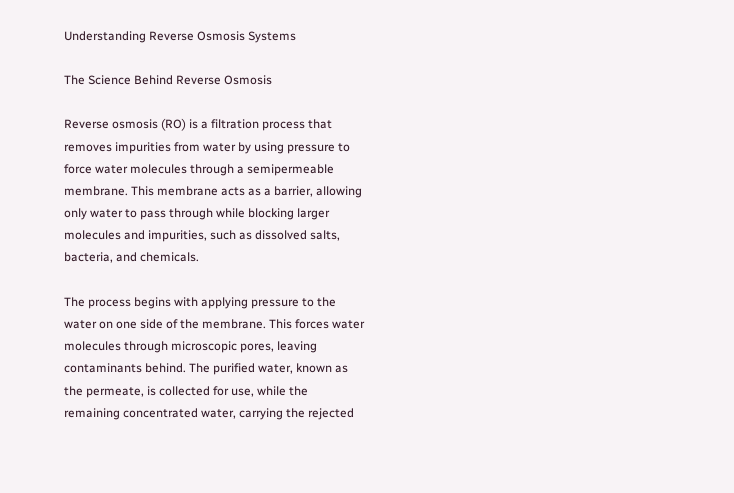Understanding Reverse Osmosis Systems

The Science Behind Reverse Osmosis

Reverse osmosis (RO) is a filtration process that removes impurities from water by using pressure to force water molecules through a semipermeable membrane. This membrane acts as a barrier, allowing only water to pass through while blocking larger molecules and impurities, such as dissolved salts, bacteria, and chemicals.

The process begins with applying pressure to the water on one side of the membrane. This forces water molecules through microscopic pores, leaving contaminants behind. The purified water, known as the permeate, is collected for use, while the remaining concentrated water, carrying the rejected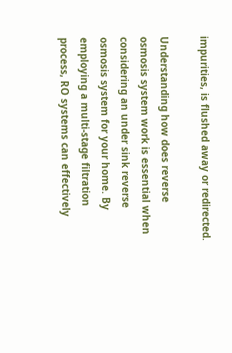impurities, is flushed away or redirected.

Understanding how does reverse osmosis system work is essential when considering an under sink reverse osmosis system for your home. By employing a multi-stage filtration process, RO systems can effectively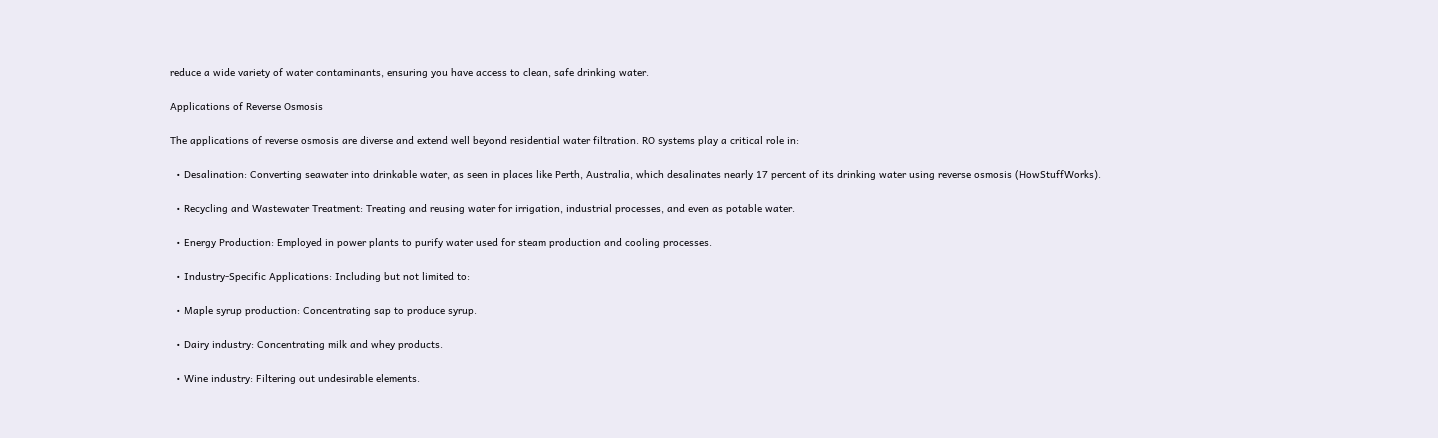reduce a wide variety of water contaminants, ensuring you have access to clean, safe drinking water.

Applications of Reverse Osmosis

The applications of reverse osmosis are diverse and extend well beyond residential water filtration. RO systems play a critical role in:

  • Desalination: Converting seawater into drinkable water, as seen in places like Perth, Australia, which desalinates nearly 17 percent of its drinking water using reverse osmosis (HowStuffWorks).

  • Recycling and Wastewater Treatment: Treating and reusing water for irrigation, industrial processes, and even as potable water.

  • Energy Production: Employed in power plants to purify water used for steam production and cooling processes.

  • Industry-Specific Applications: Including but not limited to:

  • Maple syrup production: Concentrating sap to produce syrup.

  • Dairy industry: Concentrating milk and whey products.

  • Wine industry: Filtering out undesirable elements.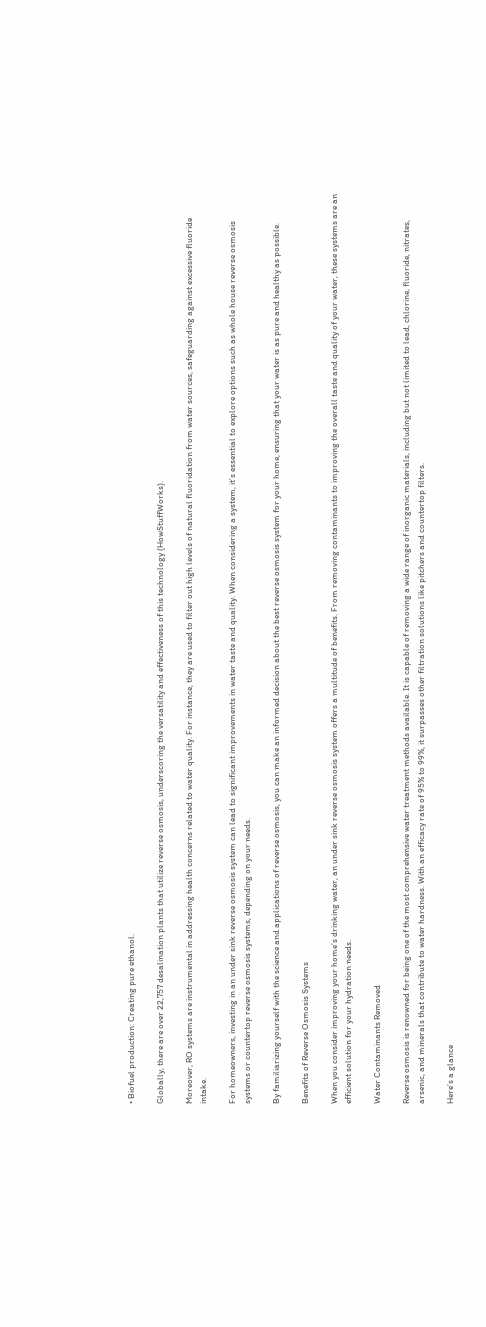• Biofuel production: Creating pure ethanol.

Globally, there are over 22,757 desalination plants that utilize reverse osmosis, underscoring the versatility and effectiveness of this technology (HowStuffWorks).

Moreover, RO systems are instrumental in addressing health concerns related to water quality. For instance, they are used to filter out high levels of natural fluoridation from water sources, safeguarding against excessive fluoride intake.

For homeowners, investing in an under sink reverse osmosis system can lead to significant improvements in water taste and quality. When considering a system, it’s essential to explore options such as whole house reverse osmosis systems or countertop reverse osmosis systems, depending on your needs.

By familiarizing yourself with the science and applications of reverse osmosis, you can make an informed decision about the best reverse osmosis system for your home, ensuring that your water is as pure and healthy as possible.

Benefits of Reverse Osmosis Systems

When you consider improving your home’s drinking water, an under sink reverse osmosis system offers a multitude of benefits. From removing contaminants to improving the overall taste and quality of your water, these systems are an efficient solution for your hydration needs.

Water Contaminants Removed

Reverse osmosis is renowned for being one of the most comprehensive water treatment methods available. It is capable of removing a wide range of inorganic materials, including but not limited to lead, chlorine, fluoride, nitrates, arsenic, and minerals that contribute to water hardness. With an efficacy rate of 95% to 99%, it surpasses other filtration solutions like pitchers and countertop filters.

Here’s a glance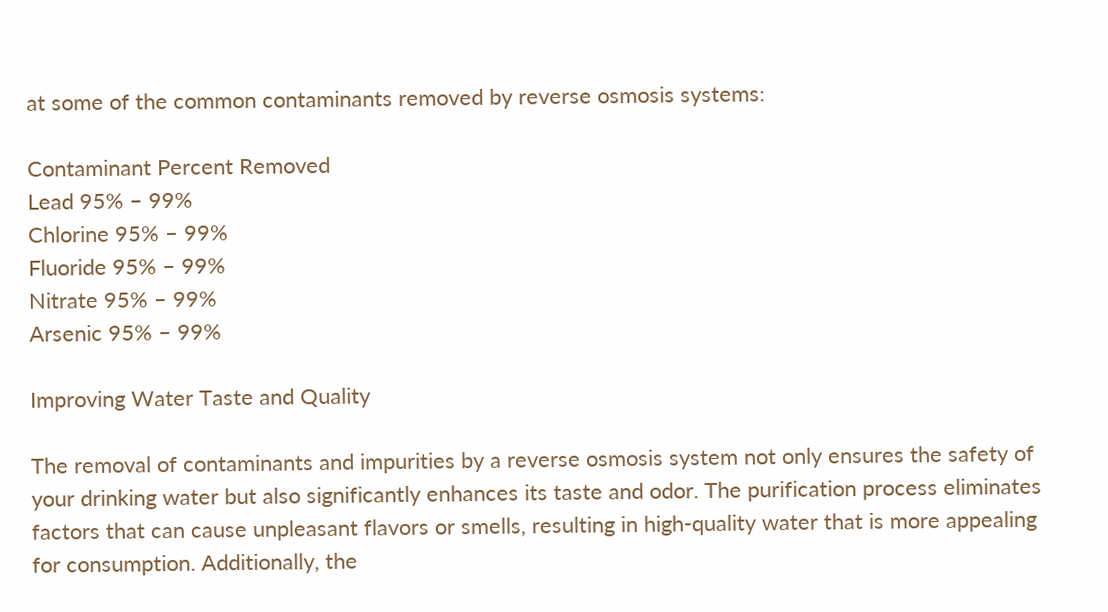at some of the common contaminants removed by reverse osmosis systems:

Contaminant Percent Removed
Lead 95% – 99%
Chlorine 95% – 99%
Fluoride 95% – 99%
Nitrate 95% – 99%
Arsenic 95% – 99%

Improving Water Taste and Quality

The removal of contaminants and impurities by a reverse osmosis system not only ensures the safety of your drinking water but also significantly enhances its taste and odor. The purification process eliminates factors that can cause unpleasant flavors or smells, resulting in high-quality water that is more appealing for consumption. Additionally, the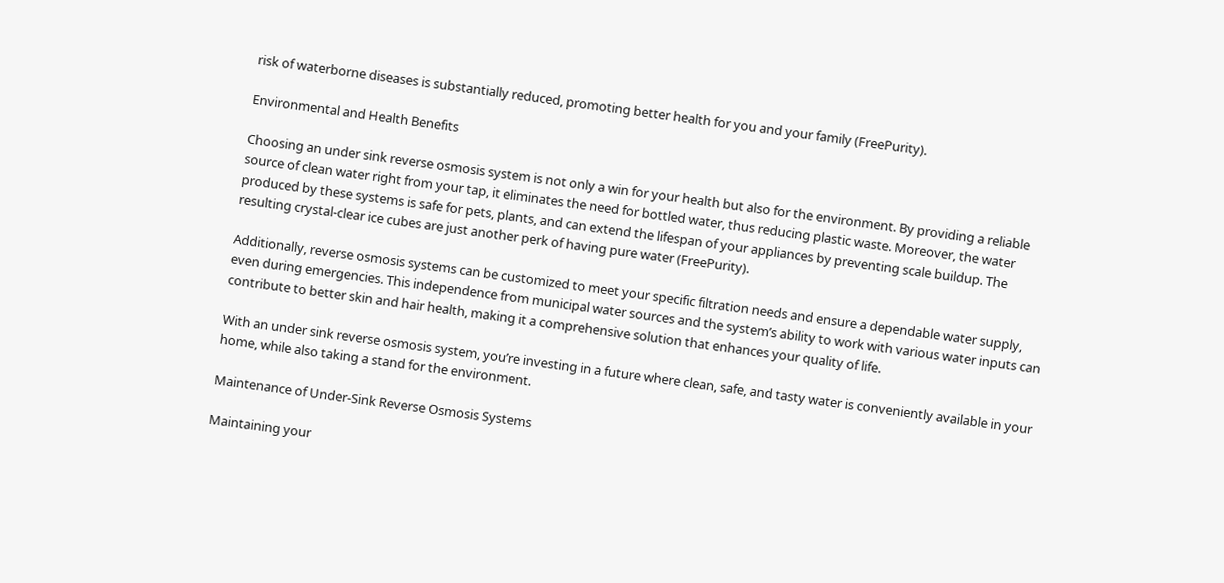risk of waterborne diseases is substantially reduced, promoting better health for you and your family (FreePurity).

Environmental and Health Benefits

Choosing an under sink reverse osmosis system is not only a win for your health but also for the environment. By providing a reliable source of clean water right from your tap, it eliminates the need for bottled water, thus reducing plastic waste. Moreover, the water produced by these systems is safe for pets, plants, and can extend the lifespan of your appliances by preventing scale buildup. The resulting crystal-clear ice cubes are just another perk of having pure water (FreePurity).

Additionally, reverse osmosis systems can be customized to meet your specific filtration needs and ensure a dependable water supply, even during emergencies. This independence from municipal water sources and the system’s ability to work with various water inputs can contribute to better skin and hair health, making it a comprehensive solution that enhances your quality of life.

With an under sink reverse osmosis system, you’re investing in a future where clean, safe, and tasty water is conveniently available in your home, while also taking a stand for the environment.

Maintenance of Under-Sink Reverse Osmosis Systems

Maintaining your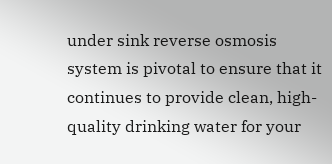under sink reverse osmosis system is pivotal to ensure that it continues to provide clean, high-quality drinking water for your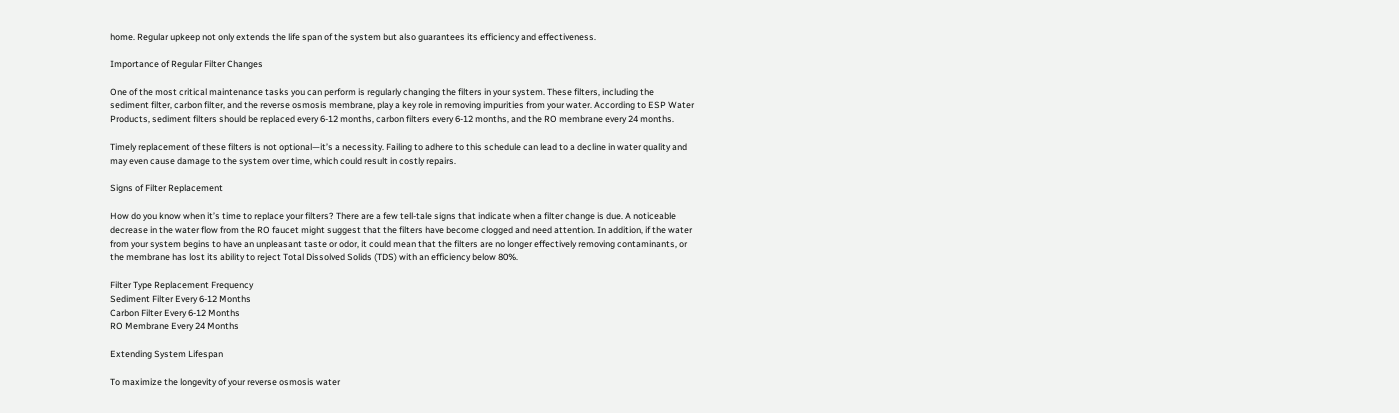home. Regular upkeep not only extends the life span of the system but also guarantees its efficiency and effectiveness.

Importance of Regular Filter Changes

One of the most critical maintenance tasks you can perform is regularly changing the filters in your system. These filters, including the sediment filter, carbon filter, and the reverse osmosis membrane, play a key role in removing impurities from your water. According to ESP Water Products, sediment filters should be replaced every 6-12 months, carbon filters every 6-12 months, and the RO membrane every 24 months.

Timely replacement of these filters is not optional—it’s a necessity. Failing to adhere to this schedule can lead to a decline in water quality and may even cause damage to the system over time, which could result in costly repairs.

Signs of Filter Replacement

How do you know when it’s time to replace your filters? There are a few tell-tale signs that indicate when a filter change is due. A noticeable decrease in the water flow from the RO faucet might suggest that the filters have become clogged and need attention. In addition, if the water from your system begins to have an unpleasant taste or odor, it could mean that the filters are no longer effectively removing contaminants, or the membrane has lost its ability to reject Total Dissolved Solids (TDS) with an efficiency below 80%.

Filter Type Replacement Frequency
Sediment Filter Every 6-12 Months
Carbon Filter Every 6-12 Months
RO Membrane Every 24 Months

Extending System Lifespan

To maximize the longevity of your reverse osmosis water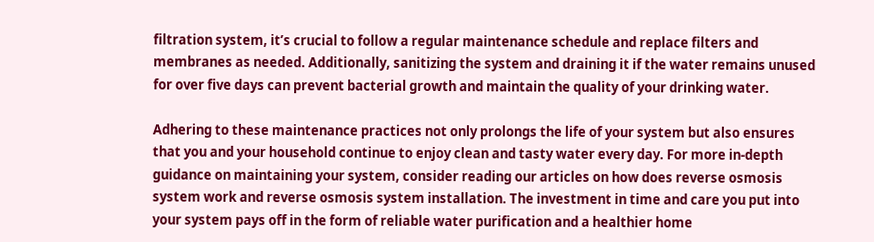filtration system, it’s crucial to follow a regular maintenance schedule and replace filters and membranes as needed. Additionally, sanitizing the system and draining it if the water remains unused for over five days can prevent bacterial growth and maintain the quality of your drinking water.

Adhering to these maintenance practices not only prolongs the life of your system but also ensures that you and your household continue to enjoy clean and tasty water every day. For more in-depth guidance on maintaining your system, consider reading our articles on how does reverse osmosis system work and reverse osmosis system installation. The investment in time and care you put into your system pays off in the form of reliable water purification and a healthier home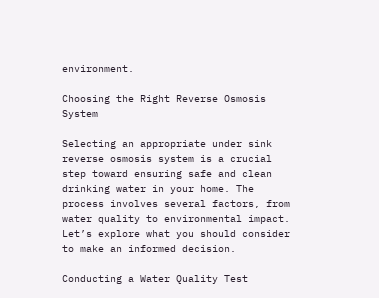environment.

Choosing the Right Reverse Osmosis System

Selecting an appropriate under sink reverse osmosis system is a crucial step toward ensuring safe and clean drinking water in your home. The process involves several factors, from water quality to environmental impact. Let’s explore what you should consider to make an informed decision.

Conducting a Water Quality Test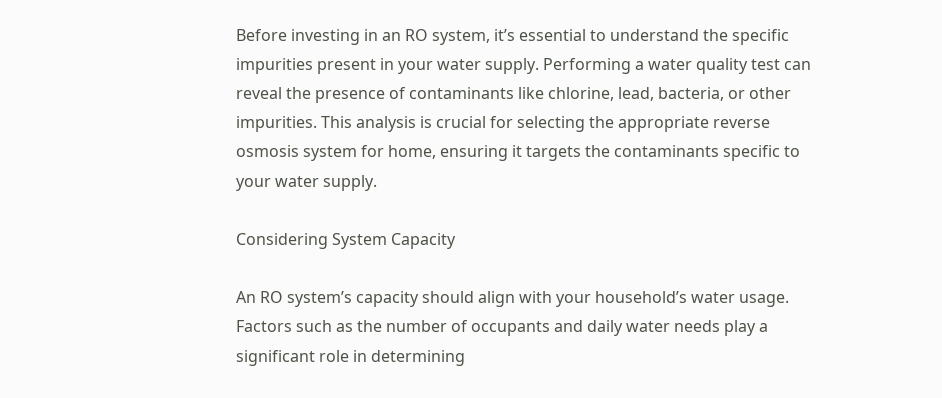Before investing in an RO system, it’s essential to understand the specific impurities present in your water supply. Performing a water quality test can reveal the presence of contaminants like chlorine, lead, bacteria, or other impurities. This analysis is crucial for selecting the appropriate reverse osmosis system for home, ensuring it targets the contaminants specific to your water supply.

Considering System Capacity

An RO system’s capacity should align with your household’s water usage. Factors such as the number of occupants and daily water needs play a significant role in determining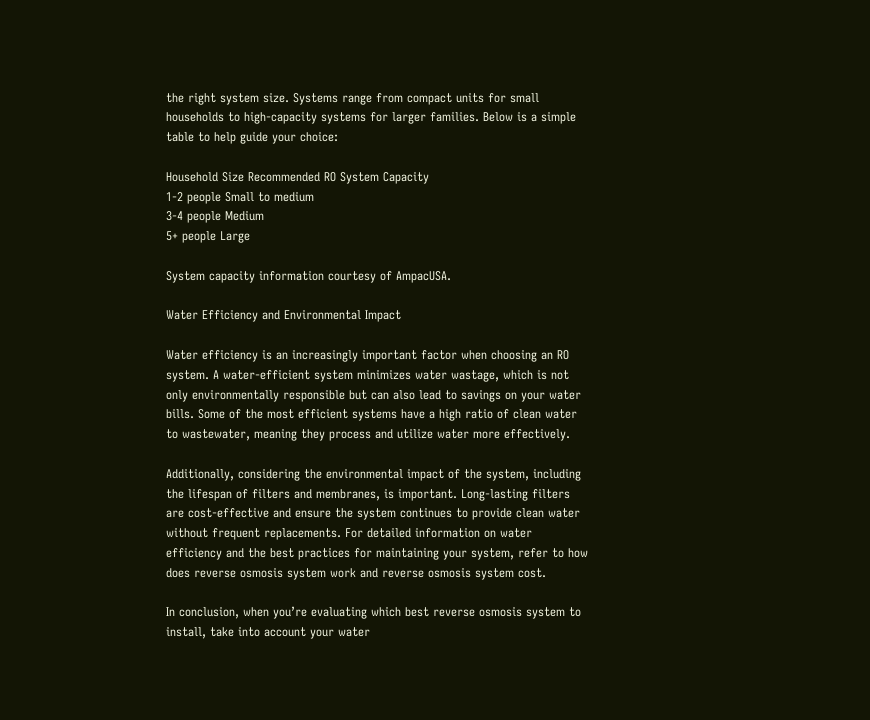the right system size. Systems range from compact units for small households to high-capacity systems for larger families. Below is a simple table to help guide your choice:

Household Size Recommended RO System Capacity
1-2 people Small to medium
3-4 people Medium
5+ people Large

System capacity information courtesy of AmpacUSA.

Water Efficiency and Environmental Impact

Water efficiency is an increasingly important factor when choosing an RO system. A water-efficient system minimizes water wastage, which is not only environmentally responsible but can also lead to savings on your water bills. Some of the most efficient systems have a high ratio of clean water to wastewater, meaning they process and utilize water more effectively.

Additionally, considering the environmental impact of the system, including the lifespan of filters and membranes, is important. Long-lasting filters are cost-effective and ensure the system continues to provide clean water without frequent replacements. For detailed information on water efficiency and the best practices for maintaining your system, refer to how does reverse osmosis system work and reverse osmosis system cost.

In conclusion, when you’re evaluating which best reverse osmosis system to install, take into account your water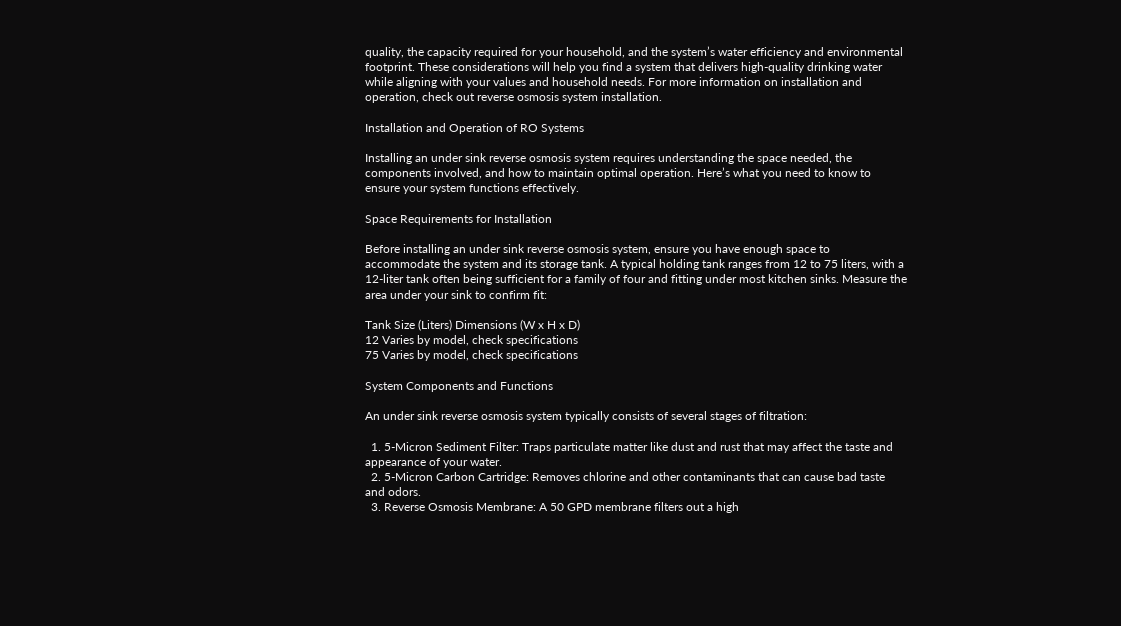quality, the capacity required for your household, and the system’s water efficiency and environmental footprint. These considerations will help you find a system that delivers high-quality drinking water while aligning with your values and household needs. For more information on installation and operation, check out reverse osmosis system installation.

Installation and Operation of RO Systems

Installing an under sink reverse osmosis system requires understanding the space needed, the components involved, and how to maintain optimal operation. Here’s what you need to know to ensure your system functions effectively.

Space Requirements for Installation

Before installing an under sink reverse osmosis system, ensure you have enough space to accommodate the system and its storage tank. A typical holding tank ranges from 12 to 75 liters, with a 12-liter tank often being sufficient for a family of four and fitting under most kitchen sinks. Measure the area under your sink to confirm fit:

Tank Size (Liters) Dimensions (W x H x D)
12 Varies by model, check specifications
75 Varies by model, check specifications

System Components and Functions

An under sink reverse osmosis system typically consists of several stages of filtration:

  1. 5-Micron Sediment Filter: Traps particulate matter like dust and rust that may affect the taste and appearance of your water.
  2. 5-Micron Carbon Cartridge: Removes chlorine and other contaminants that can cause bad taste and odors.
  3. Reverse Osmosis Membrane: A 50 GPD membrane filters out a high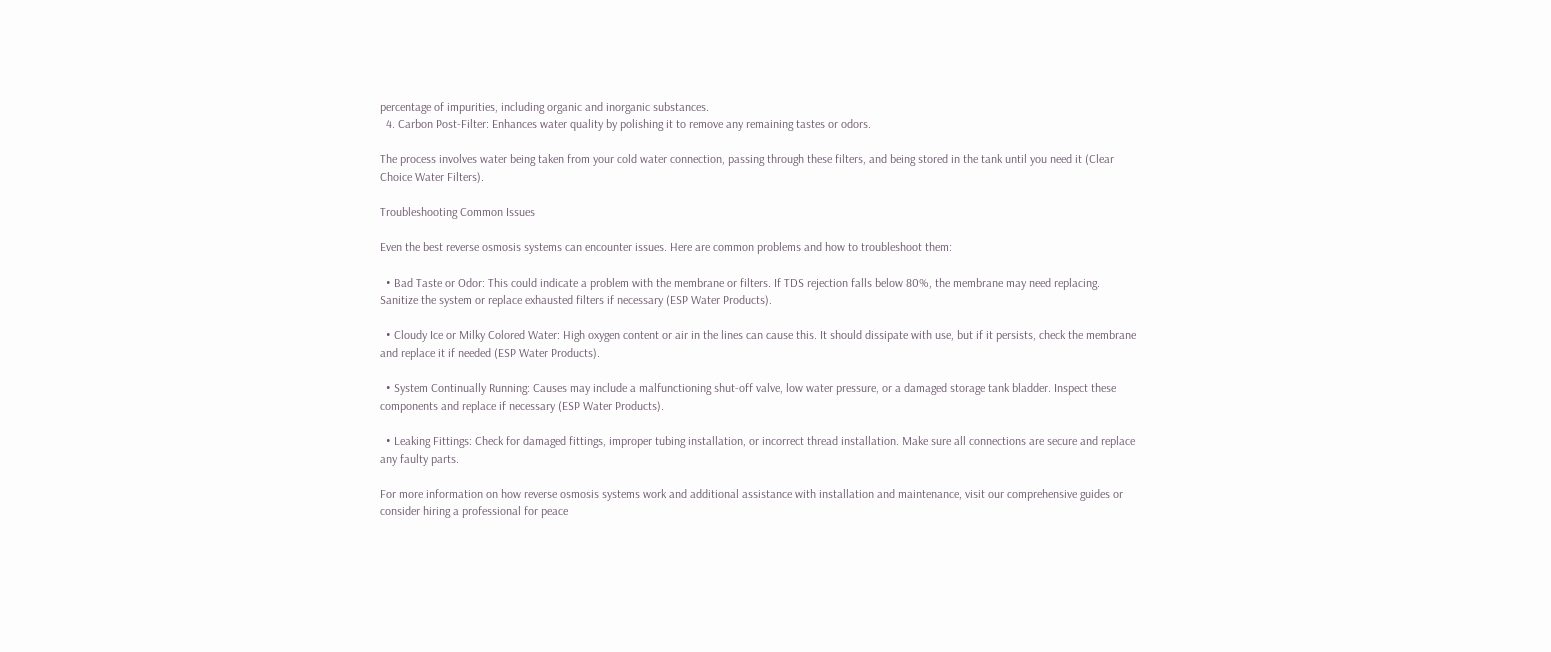percentage of impurities, including organic and inorganic substances.
  4. Carbon Post-Filter: Enhances water quality by polishing it to remove any remaining tastes or odors.

The process involves water being taken from your cold water connection, passing through these filters, and being stored in the tank until you need it (Clear Choice Water Filters).

Troubleshooting Common Issues

Even the best reverse osmosis systems can encounter issues. Here are common problems and how to troubleshoot them:

  • Bad Taste or Odor: This could indicate a problem with the membrane or filters. If TDS rejection falls below 80%, the membrane may need replacing. Sanitize the system or replace exhausted filters if necessary (ESP Water Products).

  • Cloudy Ice or Milky Colored Water: High oxygen content or air in the lines can cause this. It should dissipate with use, but if it persists, check the membrane and replace it if needed (ESP Water Products).

  • System Continually Running: Causes may include a malfunctioning shut-off valve, low water pressure, or a damaged storage tank bladder. Inspect these components and replace if necessary (ESP Water Products).

  • Leaking Fittings: Check for damaged fittings, improper tubing installation, or incorrect thread installation. Make sure all connections are secure and replace any faulty parts.

For more information on how reverse osmosis systems work and additional assistance with installation and maintenance, visit our comprehensive guides or consider hiring a professional for peace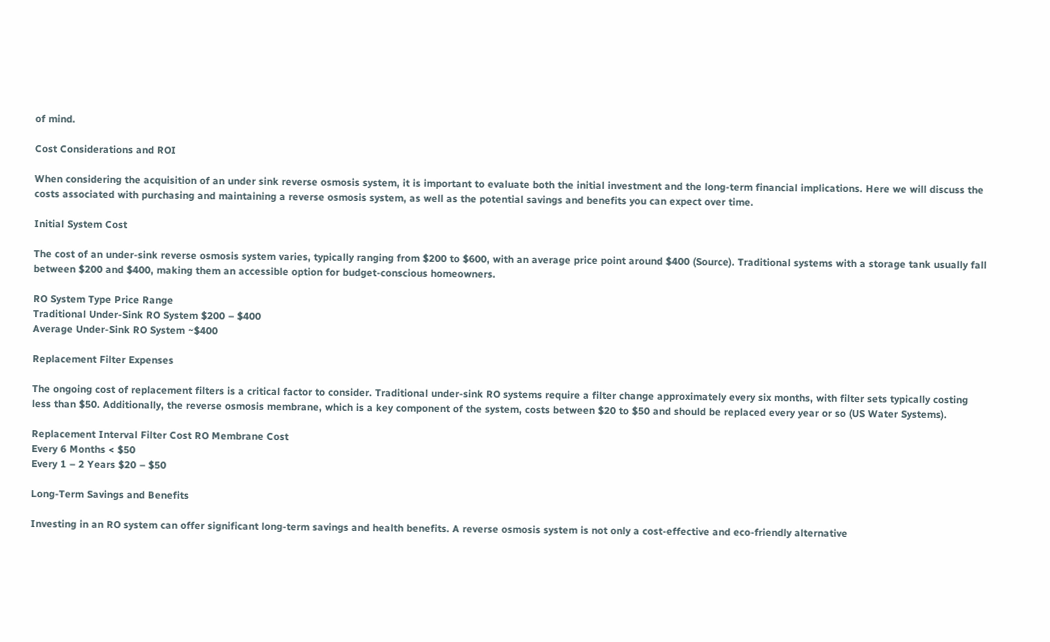of mind.

Cost Considerations and ROI

When considering the acquisition of an under sink reverse osmosis system, it is important to evaluate both the initial investment and the long-term financial implications. Here we will discuss the costs associated with purchasing and maintaining a reverse osmosis system, as well as the potential savings and benefits you can expect over time.

Initial System Cost

The cost of an under-sink reverse osmosis system varies, typically ranging from $200 to $600, with an average price point around $400 (Source). Traditional systems with a storage tank usually fall between $200 and $400, making them an accessible option for budget-conscious homeowners.

RO System Type Price Range
Traditional Under-Sink RO System $200 – $400
Average Under-Sink RO System ~$400

Replacement Filter Expenses

The ongoing cost of replacement filters is a critical factor to consider. Traditional under-sink RO systems require a filter change approximately every six months, with filter sets typically costing less than $50. Additionally, the reverse osmosis membrane, which is a key component of the system, costs between $20 to $50 and should be replaced every year or so (US Water Systems).

Replacement Interval Filter Cost RO Membrane Cost
Every 6 Months < $50
Every 1 – 2 Years $20 – $50

Long-Term Savings and Benefits

Investing in an RO system can offer significant long-term savings and health benefits. A reverse osmosis system is not only a cost-effective and eco-friendly alternative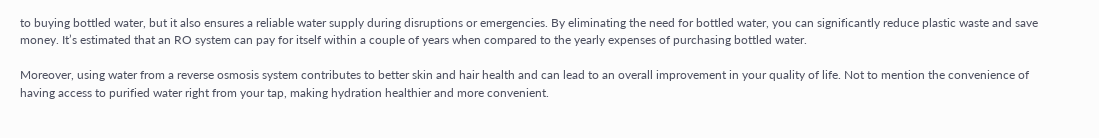to buying bottled water, but it also ensures a reliable water supply during disruptions or emergencies. By eliminating the need for bottled water, you can significantly reduce plastic waste and save money. It’s estimated that an RO system can pay for itself within a couple of years when compared to the yearly expenses of purchasing bottled water.

Moreover, using water from a reverse osmosis system contributes to better skin and hair health and can lead to an overall improvement in your quality of life. Not to mention the convenience of having access to purified water right from your tap, making hydration healthier and more convenient.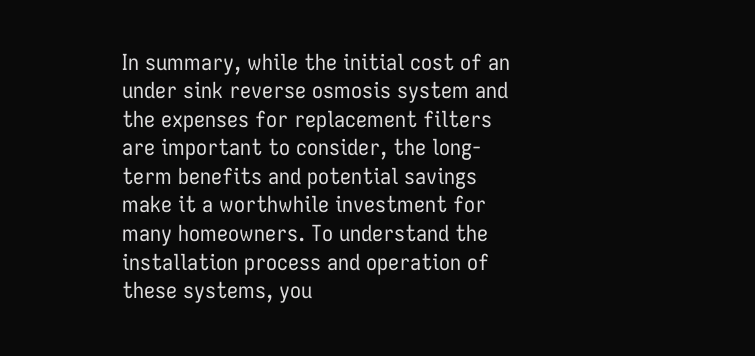In summary, while the initial cost of an under sink reverse osmosis system and the expenses for replacement filters are important to consider, the long-term benefits and potential savings make it a worthwhile investment for many homeowners. To understand the installation process and operation of these systems, you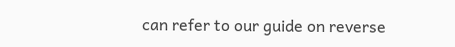can refer to our guide on reverse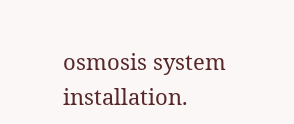osmosis system installation.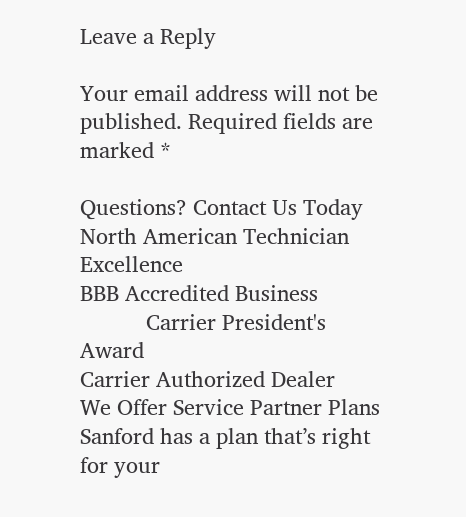Leave a Reply

Your email address will not be published. Required fields are marked *

Questions? Contact Us Today
North American Technician Excellence
BBB Accredited Business
           Carrier President's Award
Carrier Authorized Dealer
We Offer Service Partner Plans Sanford has a plan that’s right for your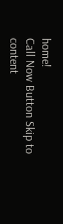home!
Call Now Button Skip to content